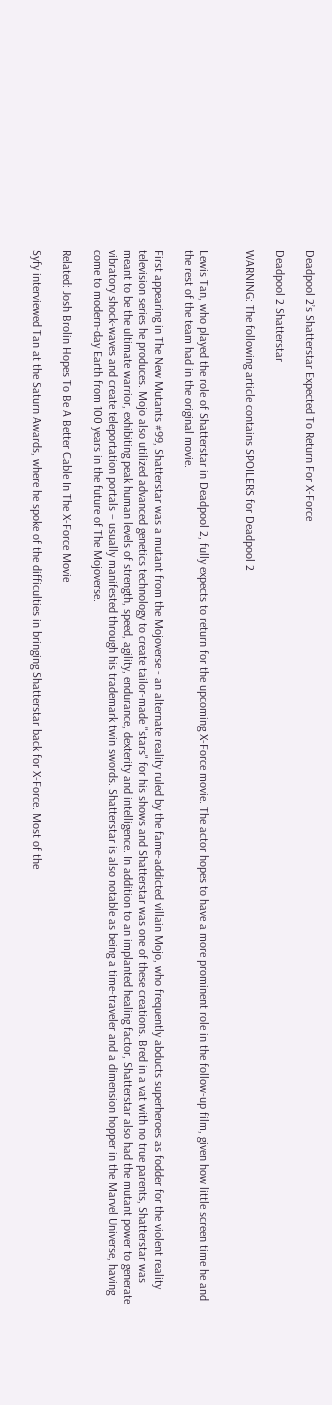Deadpool 2’s Shatterstar Expected To Return For X-Force

Deadpool 2 Shatterstar

WARNING: The following article contains SPOILERS for Deadpool 2


Lewis Tan, who played the role of Shatterstar in Deadpool 2, fully expects to return for the upcoming X-Force movie. The actor hopes to have a more prominent role in the follow-up film, given how little screen time he and the rest of the team had in the original movie.

First appearing in The New Mutants #99, Shatterstar was a mutant from the Mojoverse - an alternate reality ruled by the fame-addicted villain Mojo, who frequently abducts superheroes as fodder for the violent reality television series he produces. Mojo also utilized advanced genetics technology to create tailor-made "stars" for his shows and Shatterstar was one of these creations. Bred in a vat with no true parents, Shatterstar was meant to be the ultimate warrior, exhibiting peak human levels of strength, speed, agility, endurance, dexterity and intelligence. In addition to an implanted healing factor, Shatterstar also had the mutant power to generate vibratory shock-waves and create teleportation portals – usually manifested through his trademark twin swords. Shatterstar is also notable as being a time-traveler and a dimension hopper in the Marvel Universe, having come to modern-day Earth from 100 years in the future of The Mojoverse.

Related: Josh Brolin Hopes To Be A Better Cable In The X-Force Movie

Syfy interviewed Tan at the Saturn Awards, where he spoke of the difficulties in bringing Shatterstar back for X-Force. Most of the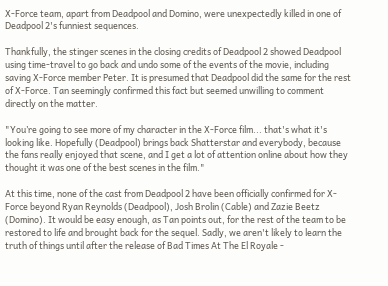X-Force team, apart from Deadpool and Domino, were unexpectedly killed in one of Deadpool 2's funniest sequences.

Thankfully, the stinger scenes in the closing credits of Deadpool 2 showed Deadpool using time-travel to go back and undo some of the events of the movie, including saving X-Force member Peter. It is presumed that Deadpool did the same for the rest of X-Force. Tan seemingly confirmed this fact but seemed unwilling to comment directly on the matter.

"You’re going to see more of my character in the X-Force film... that's what it's looking like. Hopefully (Deadpool) brings back Shatterstar and everybody, because the fans really enjoyed that scene, and I get a lot of attention online about how they thought it was one of the best scenes in the film."

At this time, none of the cast from Deadpool 2 have been officially confirmed for X-Force beyond Ryan Reynolds (Deadpool), Josh Brolin (Cable) and Zazie Beetz (Domino). It would be easy enough, as Tan points out, for the rest of the team to be restored to life and brought back for the sequel. Sadly, we aren't likely to learn the truth of things until after the release of Bad Times At The El Royale -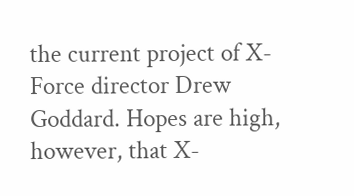the current project of X-Force director Drew Goddard. Hopes are high, however, that X-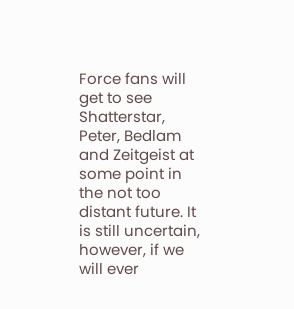Force fans will get to see Shatterstar, Peter, Bedlam and Zeitgeist at some point in the not too distant future. It is still uncertain, however, if we will ever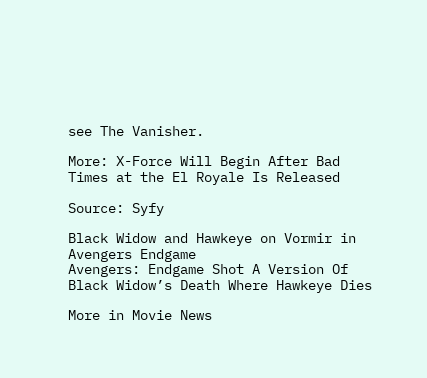see The Vanisher.

More: X-Force Will Begin After Bad Times at the El Royale Is Released

Source: Syfy

Black Widow and Hawkeye on Vormir in Avengers Endgame
Avengers: Endgame Shot A Version Of Black Widow’s Death Where Hawkeye Dies

More in Movie News